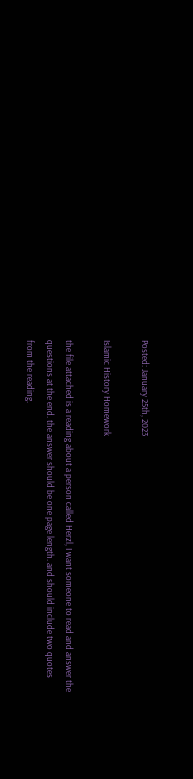Posted: January 25th, 2023

Islamic History Homework

the file attached is a reading about a person called Herzl, I want someone to read and answer the questions at the end. the answer should be one page length. and should include two quotes from the reading.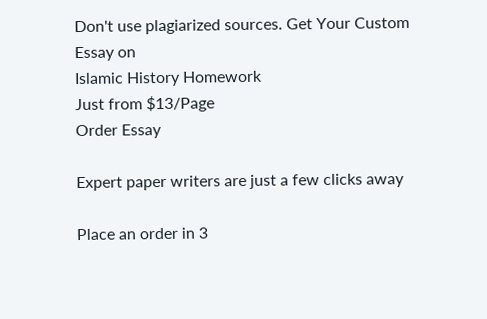Don't use plagiarized sources. Get Your Custom Essay on
Islamic History Homework
Just from $13/Page
Order Essay

Expert paper writers are just a few clicks away

Place an order in 3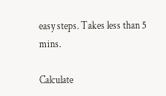easy steps. Takes less than 5 mins.

Calculate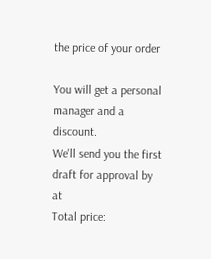the price of your order

You will get a personal manager and a discount.
We'll send you the first draft for approval by at
Total price: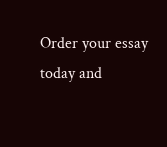Order your essay today and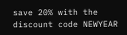save 20% with the discount code NEWYEAR